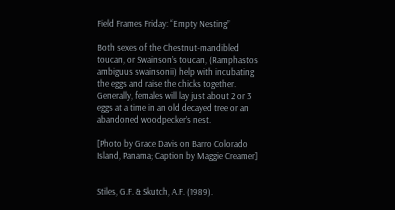Field Frames Friday: “Empty Nesting”

Both sexes of the Chestnut-mandibled toucan, or Swainson’s toucan, (Ramphastos ambiguus swainsonii) help with incubating the eggs and raise the chicks together. Generally, females will lay just about 2 or 3 eggs at a time in an old decayed tree or an abandoned woodpecker’s nest.

[Photo by Grace Davis on Barro Colorado Island, Panama; Caption by Maggie Creamer]


Stiles, G.F. & Skutch, A.F. (1989).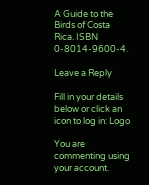A Guide to the Birds of Costa Rica. ISBN 0-8014-9600-4.

Leave a Reply

Fill in your details below or click an icon to log in: Logo

You are commenting using your account.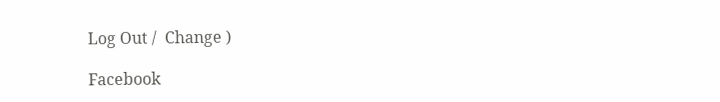Log Out /  Change )

Facebook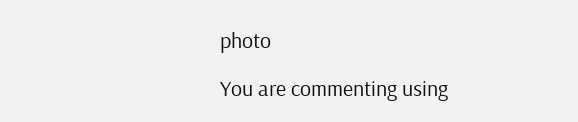photo

You are commenting using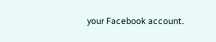your Facebook account.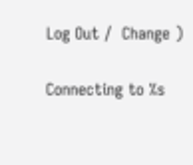Log Out /  Change )

Connecting to %s